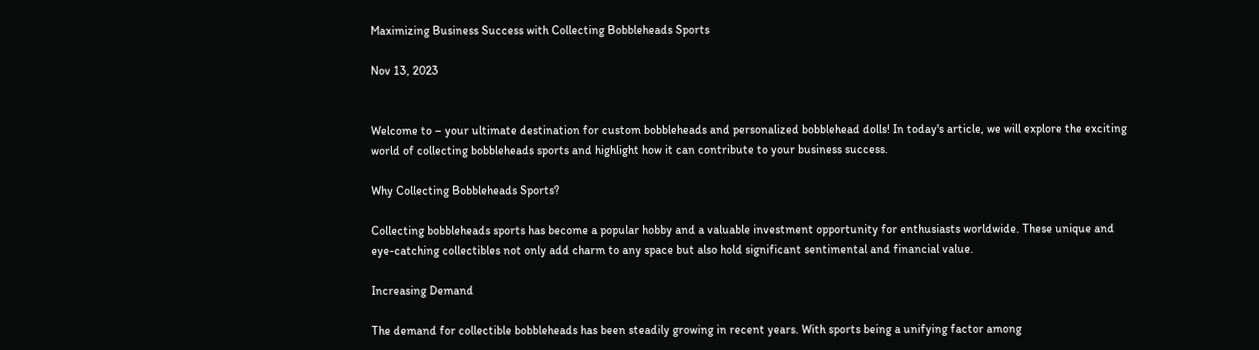Maximizing Business Success with Collecting Bobbleheads Sports

Nov 13, 2023


Welcome to – your ultimate destination for custom bobbleheads and personalized bobblehead dolls! In today's article, we will explore the exciting world of collecting bobbleheads sports and highlight how it can contribute to your business success.

Why Collecting Bobbleheads Sports?

Collecting bobbleheads sports has become a popular hobby and a valuable investment opportunity for enthusiasts worldwide. These unique and eye-catching collectibles not only add charm to any space but also hold significant sentimental and financial value.

Increasing Demand

The demand for collectible bobbleheads has been steadily growing in recent years. With sports being a unifying factor among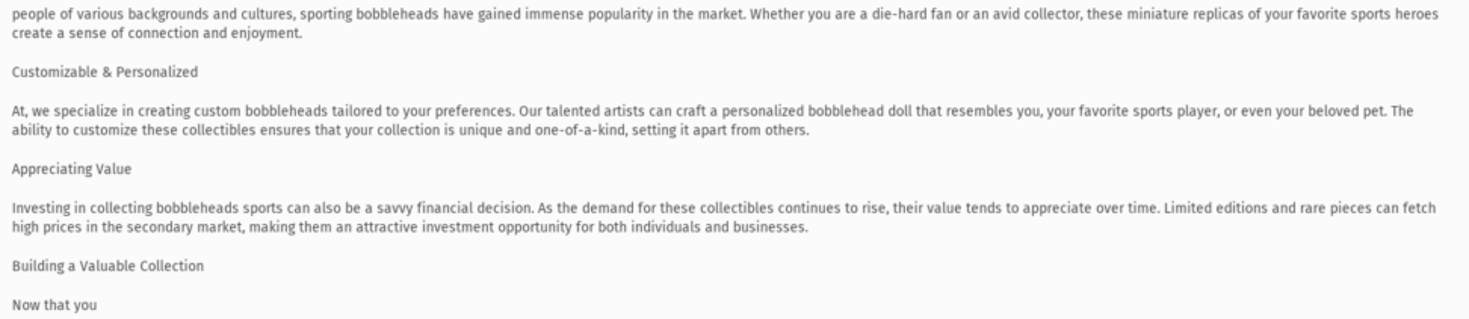people of various backgrounds and cultures, sporting bobbleheads have gained immense popularity in the market. Whether you are a die-hard fan or an avid collector, these miniature replicas of your favorite sports heroes create a sense of connection and enjoyment.

Customizable & Personalized

At, we specialize in creating custom bobbleheads tailored to your preferences. Our talented artists can craft a personalized bobblehead doll that resembles you, your favorite sports player, or even your beloved pet. The ability to customize these collectibles ensures that your collection is unique and one-of-a-kind, setting it apart from others.

Appreciating Value

Investing in collecting bobbleheads sports can also be a savvy financial decision. As the demand for these collectibles continues to rise, their value tends to appreciate over time. Limited editions and rare pieces can fetch high prices in the secondary market, making them an attractive investment opportunity for both individuals and businesses.

Building a Valuable Collection

Now that you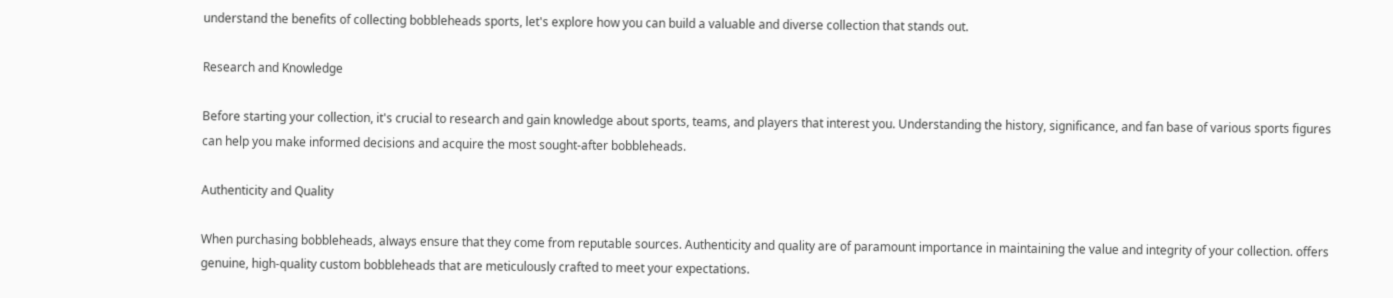understand the benefits of collecting bobbleheads sports, let's explore how you can build a valuable and diverse collection that stands out.

Research and Knowledge

Before starting your collection, it's crucial to research and gain knowledge about sports, teams, and players that interest you. Understanding the history, significance, and fan base of various sports figures can help you make informed decisions and acquire the most sought-after bobbleheads.

Authenticity and Quality

When purchasing bobbleheads, always ensure that they come from reputable sources. Authenticity and quality are of paramount importance in maintaining the value and integrity of your collection. offers genuine, high-quality custom bobbleheads that are meticulously crafted to meet your expectations.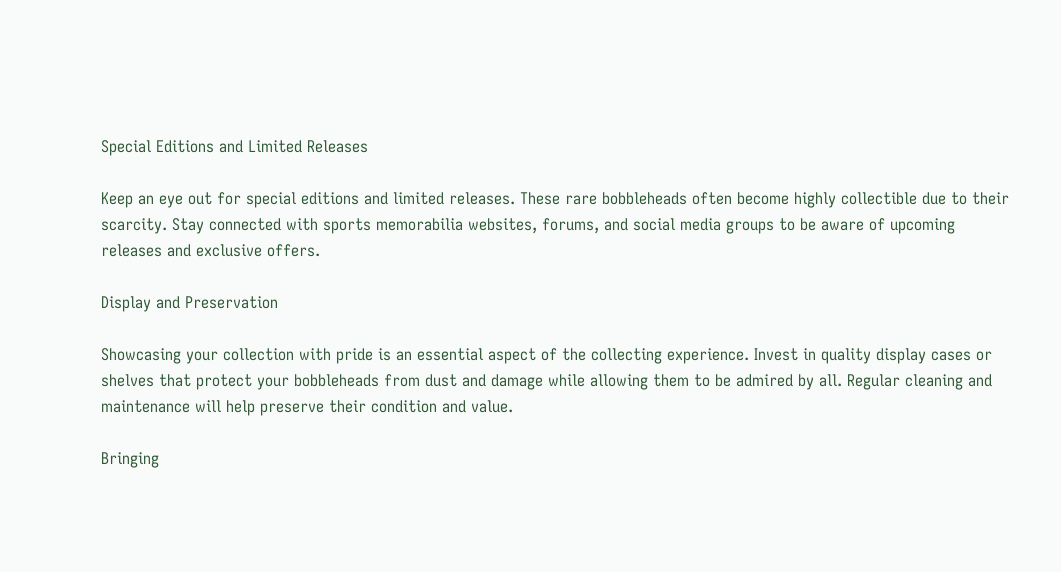Special Editions and Limited Releases

Keep an eye out for special editions and limited releases. These rare bobbleheads often become highly collectible due to their scarcity. Stay connected with sports memorabilia websites, forums, and social media groups to be aware of upcoming releases and exclusive offers.

Display and Preservation

Showcasing your collection with pride is an essential aspect of the collecting experience. Invest in quality display cases or shelves that protect your bobbleheads from dust and damage while allowing them to be admired by all. Regular cleaning and maintenance will help preserve their condition and value.

Bringing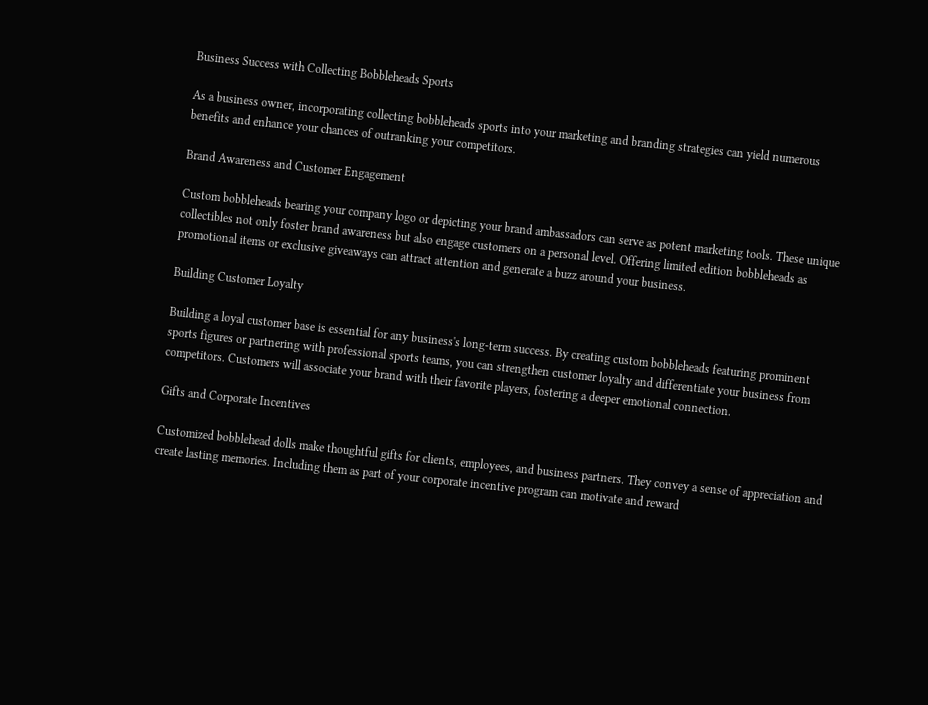Business Success with Collecting Bobbleheads Sports

As a business owner, incorporating collecting bobbleheads sports into your marketing and branding strategies can yield numerous benefits and enhance your chances of outranking your competitors.

Brand Awareness and Customer Engagement

Custom bobbleheads bearing your company logo or depicting your brand ambassadors can serve as potent marketing tools. These unique collectibles not only foster brand awareness but also engage customers on a personal level. Offering limited edition bobbleheads as promotional items or exclusive giveaways can attract attention and generate a buzz around your business.

Building Customer Loyalty

Building a loyal customer base is essential for any business's long-term success. By creating custom bobbleheads featuring prominent sports figures or partnering with professional sports teams, you can strengthen customer loyalty and differentiate your business from competitors. Customers will associate your brand with their favorite players, fostering a deeper emotional connection.

Gifts and Corporate Incentives

Customized bobblehead dolls make thoughtful gifts for clients, employees, and business partners. They convey a sense of appreciation and create lasting memories. Including them as part of your corporate incentive program can motivate and reward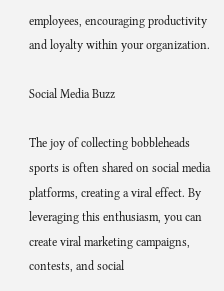employees, encouraging productivity and loyalty within your organization.

Social Media Buzz

The joy of collecting bobbleheads sports is often shared on social media platforms, creating a viral effect. By leveraging this enthusiasm, you can create viral marketing campaigns, contests, and social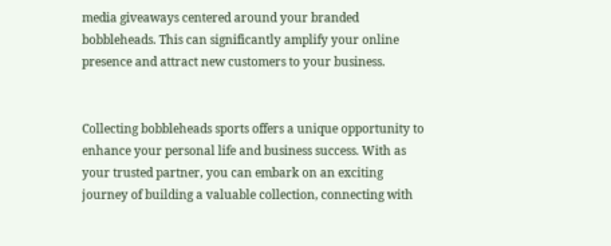media giveaways centered around your branded bobbleheads. This can significantly amplify your online presence and attract new customers to your business.


Collecting bobbleheads sports offers a unique opportunity to enhance your personal life and business success. With as your trusted partner, you can embark on an exciting journey of building a valuable collection, connecting with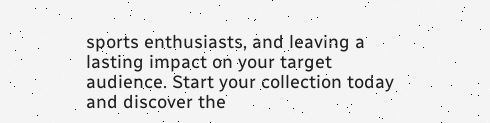sports enthusiasts, and leaving a lasting impact on your target audience. Start your collection today and discover the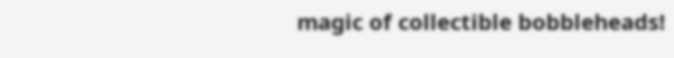magic of collectible bobbleheads!